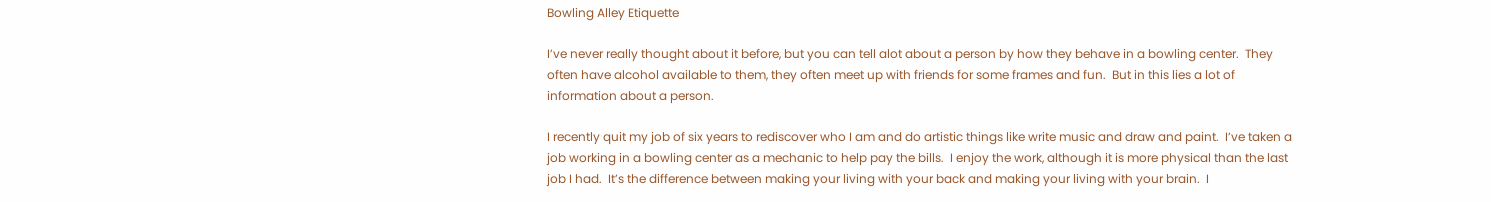Bowling Alley Etiquette

I’ve never really thought about it before, but you can tell alot about a person by how they behave in a bowling center.  They often have alcohol available to them, they often meet up with friends for some frames and fun.  But in this lies a lot of information about a person.

I recently quit my job of six years to rediscover who I am and do artistic things like write music and draw and paint.  I’ve taken a job working in a bowling center as a mechanic to help pay the bills.  I enjoy the work, although it is more physical than the last job I had.  It’s the difference between making your living with your back and making your living with your brain.  I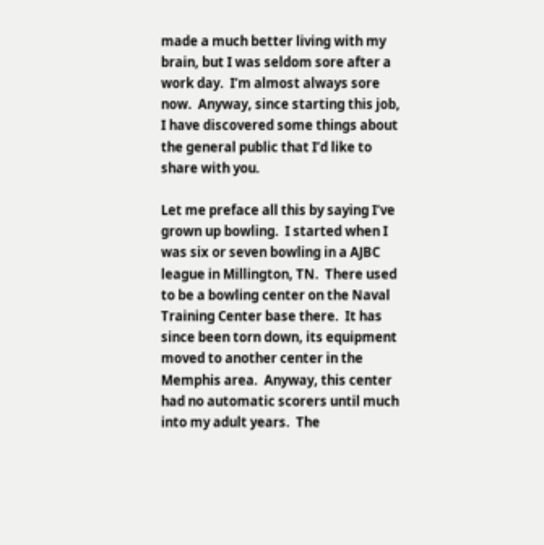made a much better living with my brain, but I was seldom sore after a work day.  I’m almost always sore now.  Anyway, since starting this job, I have discovered some things about the general public that I’d like to share with you.

Let me preface all this by saying I’ve grown up bowling.  I started when I was six or seven bowling in a AJBC league in Millington, TN.  There used to be a bowling center on the Naval Training Center base there.  It has since been torn down, its equipment moved to another center in the Memphis area.  Anyway, this center had no automatic scorers until much into my adult years.  The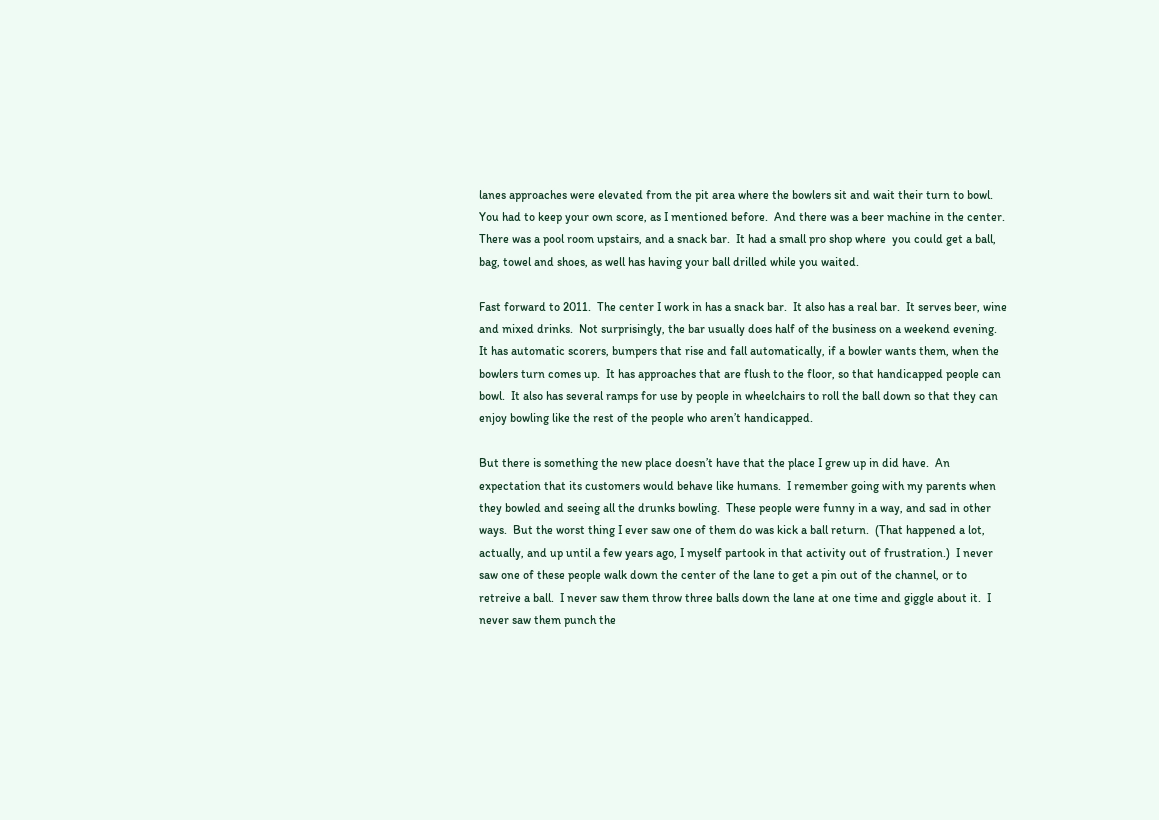lanes approaches were elevated from the pit area where the bowlers sit and wait their turn to bowl.  You had to keep your own score, as I mentioned before.  And there was a beer machine in the center.  There was a pool room upstairs, and a snack bar.  It had a small pro shop where  you could get a ball, bag, towel and shoes, as well has having your ball drilled while you waited.

Fast forward to 2011.  The center I work in has a snack bar.  It also has a real bar.  It serves beer, wine and mixed drinks.  Not surprisingly, the bar usually does half of the business on a weekend evening.  It has automatic scorers, bumpers that rise and fall automatically, if a bowler wants them, when the bowlers turn comes up.  It has approaches that are flush to the floor, so that handicapped people can bowl.  It also has several ramps for use by people in wheelchairs to roll the ball down so that they can enjoy bowling like the rest of the people who aren’t handicapped.

But there is something the new place doesn’t have that the place I grew up in did have.  An expectation that its customers would behave like humans.  I remember going with my parents when they bowled and seeing all the drunks bowling.  These people were funny in a way, and sad in other ways.  But the worst thing I ever saw one of them do was kick a ball return.  (That happened a lot, actually, and up until a few years ago, I myself partook in that activity out of frustration.)  I never saw one of these people walk down the center of the lane to get a pin out of the channel, or to retreive a ball.  I never saw them throw three balls down the lane at one time and giggle about it.  I never saw them punch the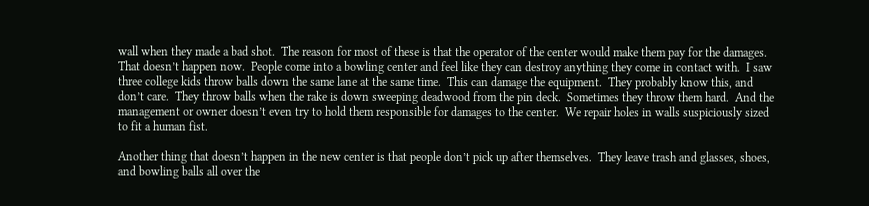wall when they made a bad shot.  The reason for most of these is that the operator of the center would make them pay for the damages.  That doesn’t happen now.  People come into a bowling center and feel like they can destroy anything they come in contact with.  I saw three college kids throw balls down the same lane at the same time.  This can damage the equipment.  They probably know this, and don’t care.  They throw balls when the rake is down sweeping deadwood from the pin deck.  Sometimes they throw them hard.  And the management or owner doesn’t even try to hold them responsible for damages to the center.  We repair holes in walls suspiciously sized to fit a human fist.

Another thing that doesn’t happen in the new center is that people don’t pick up after themselves.  They leave trash and glasses, shoes, and bowling balls all over the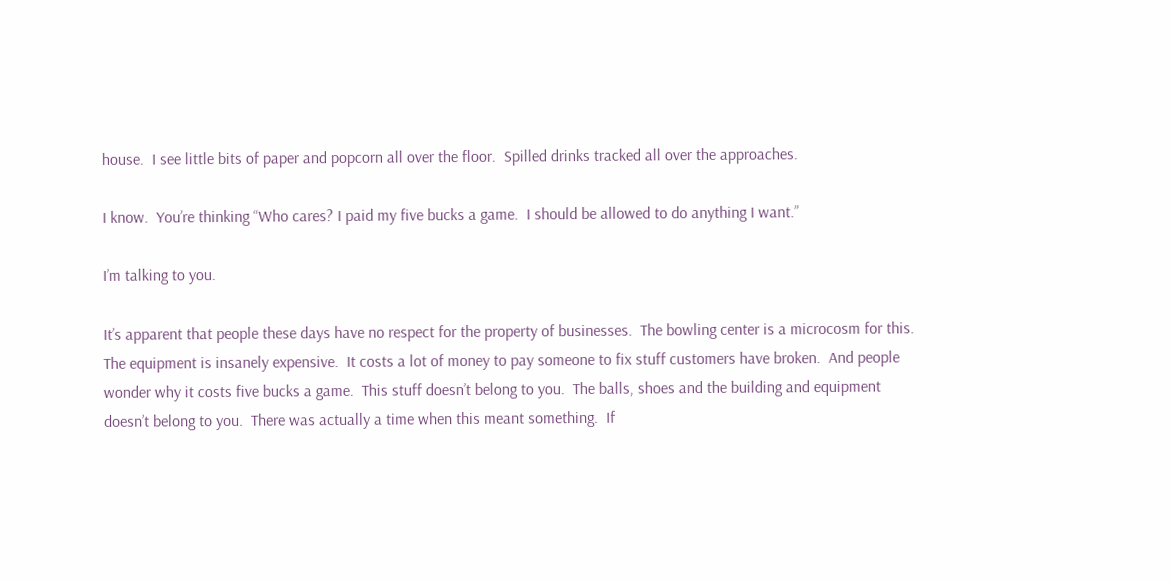house.  I see little bits of paper and popcorn all over the floor.  Spilled drinks tracked all over the approaches.

I know.  You’re thinking “Who cares? I paid my five bucks a game.  I should be allowed to do anything I want.”

I’m talking to you.

It’s apparent that people these days have no respect for the property of businesses.  The bowling center is a microcosm for this.  The equipment is insanely expensive.  It costs a lot of money to pay someone to fix stuff customers have broken.  And people wonder why it costs five bucks a game.  This stuff doesn’t belong to you.  The balls, shoes and the building and equipment doesn’t belong to you.  There was actually a time when this meant something.  If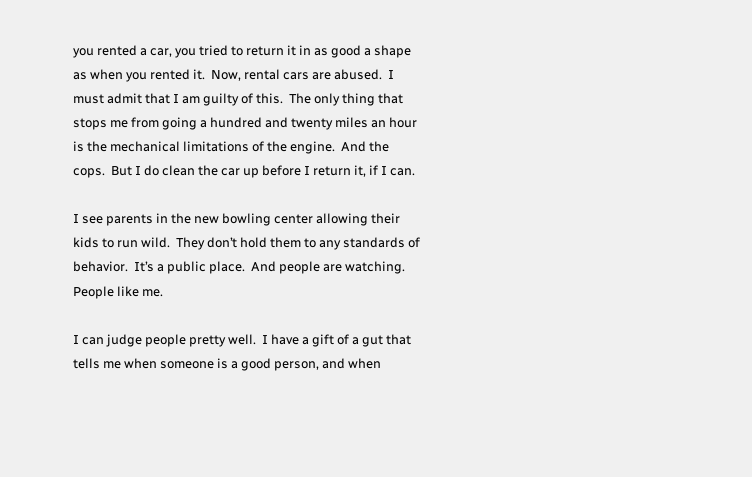you rented a car, you tried to return it in as good a shape as when you rented it.  Now, rental cars are abused.  I must admit that I am guilty of this.  The only thing that stops me from going a hundred and twenty miles an hour is the mechanical limitations of the engine.  And the cops.  But I do clean the car up before I return it, if I can.

I see parents in the new bowling center allowing their kids to run wild.  They don’t hold them to any standards of behavior.  It’s a public place.  And people are watching.  People like me.

I can judge people pretty well.  I have a gift of a gut that tells me when someone is a good person, and when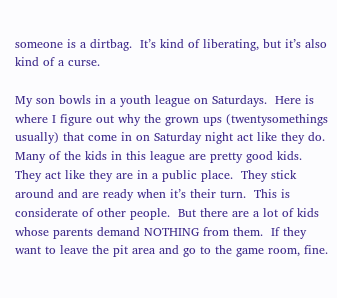someone is a dirtbag.  It’s kind of liberating, but it’s also kind of a curse.

My son bowls in a youth league on Saturdays.  Here is where I figure out why the grown ups (twentysomethings usually) that come in on Saturday night act like they do.  Many of the kids in this league are pretty good kids.  They act like they are in a public place.  They stick around and are ready when it’s their turn.  This is considerate of other people.  But there are a lot of kids whose parents demand NOTHING from them.  If they want to leave the pit area and go to the game room, fine.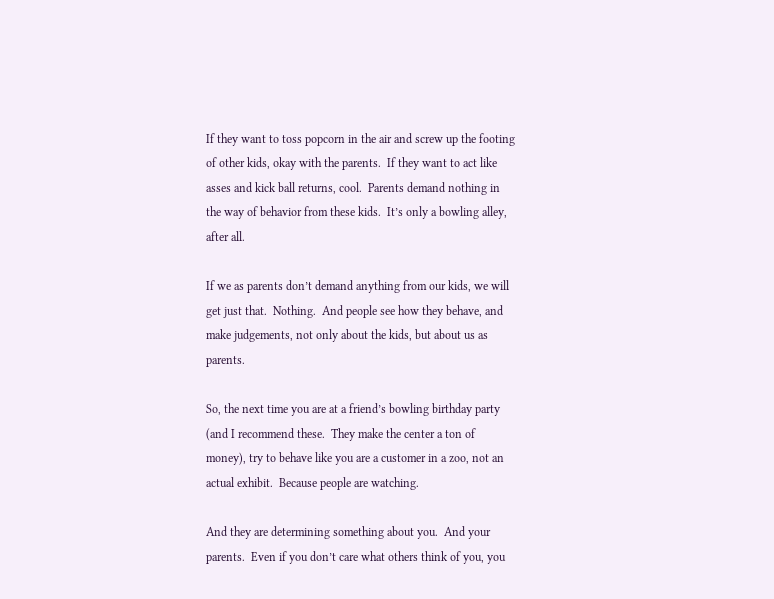If they want to toss popcorn in the air and screw up the footing of other kids, okay with the parents.  If they want to act like asses and kick ball returns, cool.  Parents demand nothing in the way of behavior from these kids.  It’s only a bowling alley, after all.

If we as parents don’t demand anything from our kids, we will get just that.  Nothing.  And people see how they behave, and make judgements, not only about the kids, but about us as parents.

So, the next time you are at a friend’s bowling birthday party (and I recommend these.  They make the center a ton of money), try to behave like you are a customer in a zoo, not an actual exhibit.  Because people are watching.

And they are determining something about you.  And your parents.  Even if you don’t care what others think of you, you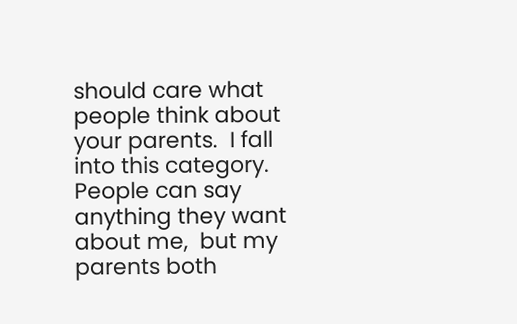should care what people think about your parents.  I fall into this category.  People can say anything they want about me,  but my parents both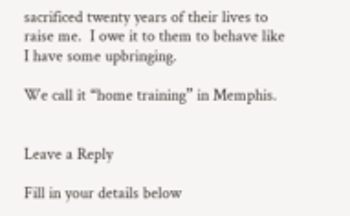sacrificed twenty years of their lives to raise me.  I owe it to them to behave like I have some upbringing.

We call it “home training” in Memphis.


Leave a Reply

Fill in your details below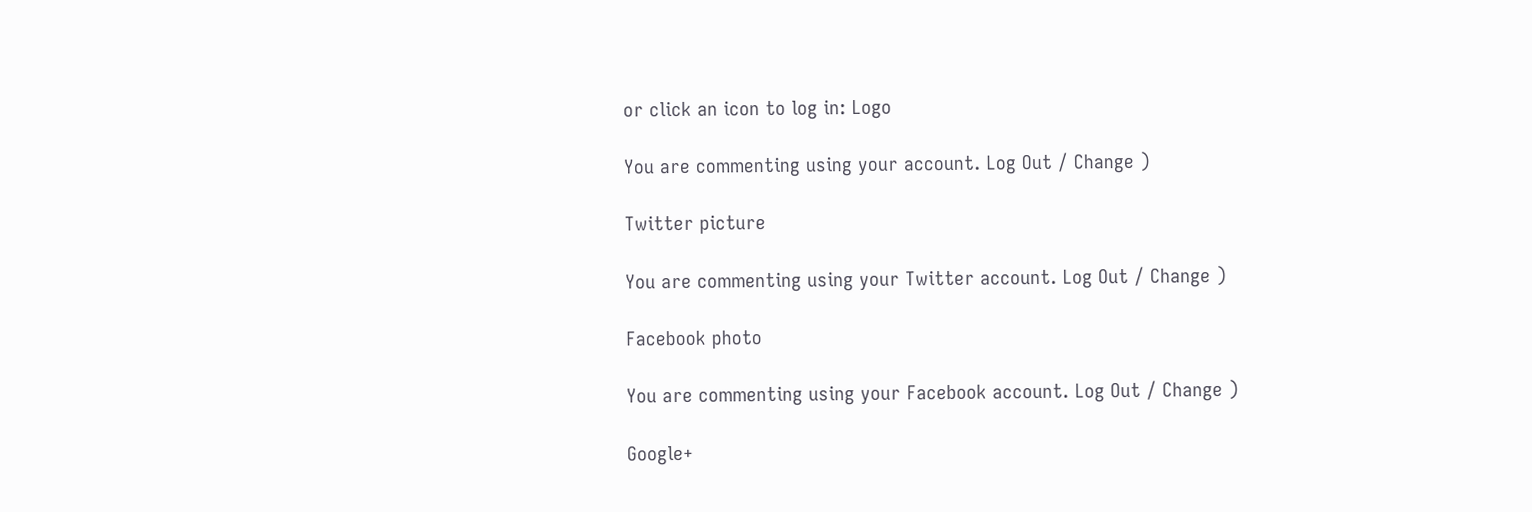or click an icon to log in: Logo

You are commenting using your account. Log Out / Change )

Twitter picture

You are commenting using your Twitter account. Log Out / Change )

Facebook photo

You are commenting using your Facebook account. Log Out / Change )

Google+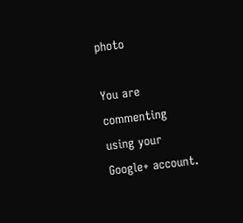photo

You are commenting using your Google+ account.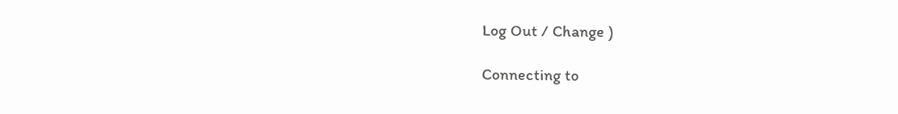Log Out / Change )

Connecting to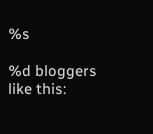%s

%d bloggers like this: